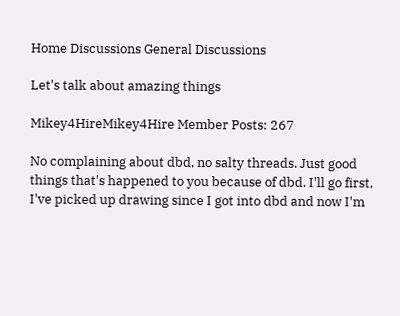Home Discussions General Discussions

Let's talk about amazing things

Mikey4HireMikey4Hire Member Posts: 267

No complaining about dbd, no salty threads. Just good things that's happened to you because of dbd. I'll go first, I've picked up drawing since I got into dbd and now I'm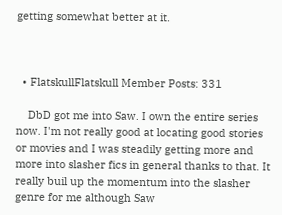getting somewhat better at it.



  • FlatskullFlatskull Member Posts: 331

    DbD got me into Saw. I own the entire series now. I'm not really good at locating good stories or movies and I was steadily getting more and more into slasher fics in general thanks to that. It really buil up the momentum into the slasher genre for me although Saw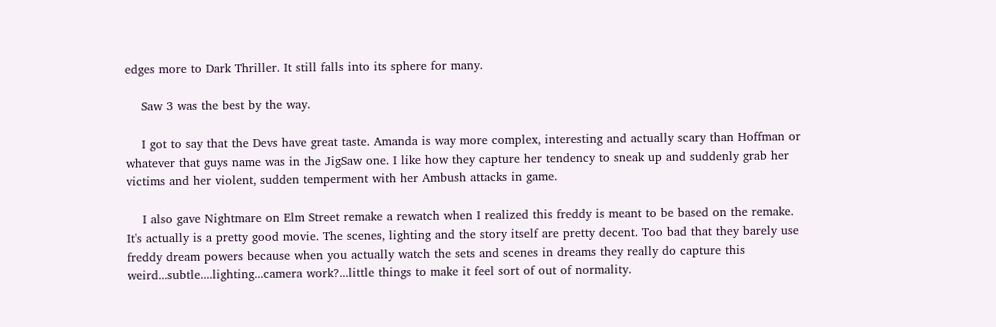edges more to Dark Thriller. It still falls into its sphere for many.

    Saw 3 was the best by the way.

    I got to say that the Devs have great taste. Amanda is way more complex, interesting and actually scary than Hoffman or whatever that guys name was in the JigSaw one. I like how they capture her tendency to sneak up and suddenly grab her victims and her violent, sudden temperment with her Ambush attacks in game.

    I also gave Nightmare on Elm Street remake a rewatch when I realized this freddy is meant to be based on the remake. It's actually is a pretty good movie. The scenes, lighting and the story itself are pretty decent. Too bad that they barely use freddy dream powers because when you actually watch the sets and scenes in dreams they really do capture this weird...subtle....lighting...camera work?...little things to make it feel sort of out of normality.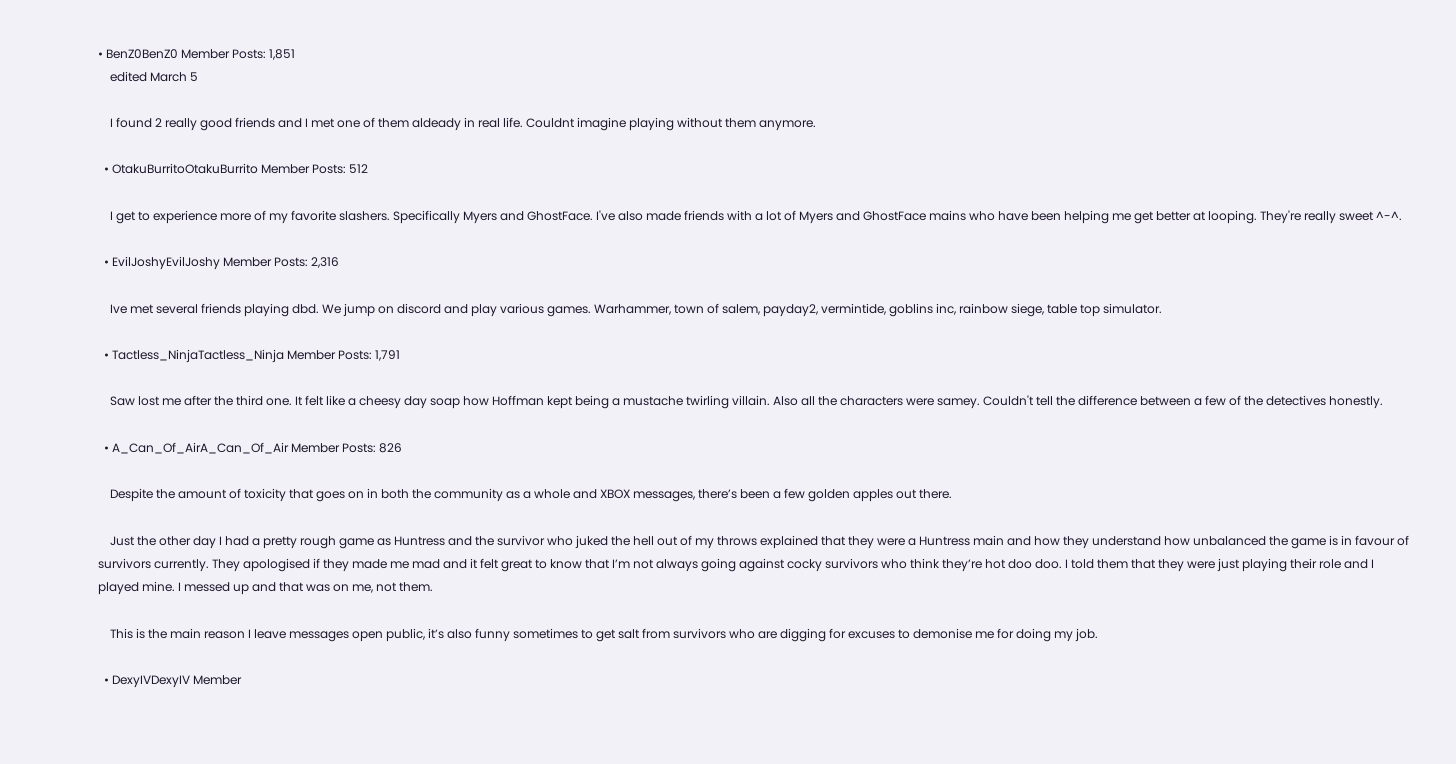• BenZ0BenZ0 Member Posts: 1,851
    edited March 5

    I found 2 really good friends and I met one of them aldeady in real life. Couldnt imagine playing without them anymore.

  • OtakuBurritoOtakuBurrito Member Posts: 512

    I get to experience more of my favorite slashers. Specifically Myers and GhostFace. I've also made friends with a lot of Myers and GhostFace mains who have been helping me get better at looping. They're really sweet ^-^.

  • EvilJoshyEvilJoshy Member Posts: 2,316

    Ive met several friends playing dbd. We jump on discord and play various games. Warhammer, town of salem, payday2, vermintide, goblins inc, rainbow siege, table top simulator.

  • Tactless_NinjaTactless_Ninja Member Posts: 1,791

    Saw lost me after the third one. It felt like a cheesy day soap how Hoffman kept being a mustache twirling villain. Also all the characters were samey. Couldn't tell the difference between a few of the detectives honestly.

  • A_Can_Of_AirA_Can_Of_Air Member Posts: 826

    Despite the amount of toxicity that goes on in both the community as a whole and XBOX messages, there’s been a few golden apples out there.

    Just the other day I had a pretty rough game as Huntress and the survivor who juked the hell out of my throws explained that they were a Huntress main and how they understand how unbalanced the game is in favour of survivors currently. They apologised if they made me mad and it felt great to know that I’m not always going against cocky survivors who think they’re hot doo doo. I told them that they were just playing their role and I played mine. I messed up and that was on me, not them.

    This is the main reason I leave messages open public, it’s also funny sometimes to get salt from survivors who are digging for excuses to demonise me for doing my job.

  • DexyIVDexyIV Member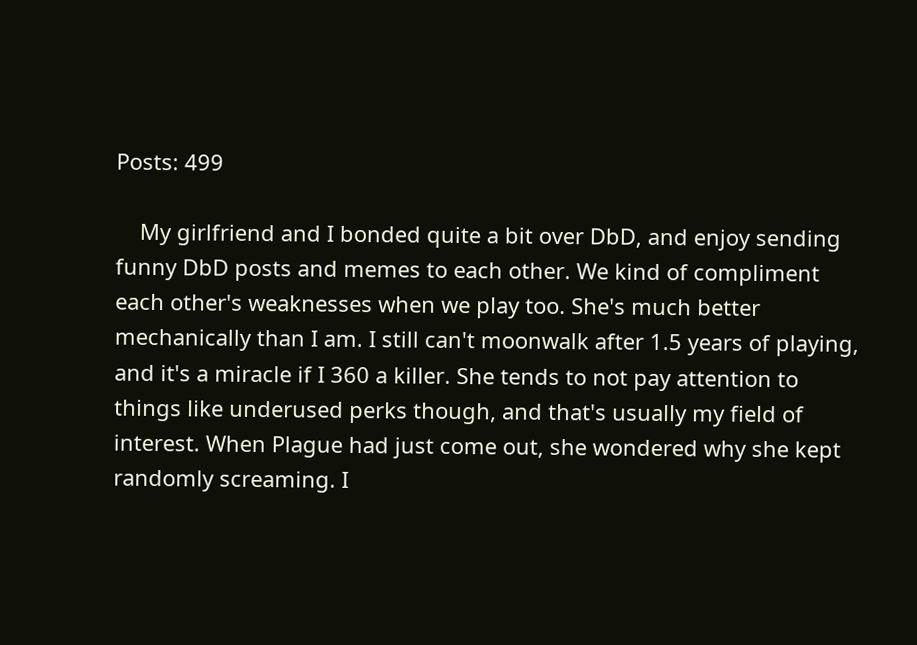Posts: 499

    My girlfriend and I bonded quite a bit over DbD, and enjoy sending funny DbD posts and memes to each other. We kind of compliment each other's weaknesses when we play too. She's much better mechanically than I am. I still can't moonwalk after 1.5 years of playing, and it's a miracle if I 360 a killer. She tends to not pay attention to things like underused perks though, and that's usually my field of interest. When Plague had just come out, she wondered why she kept randomly screaming. I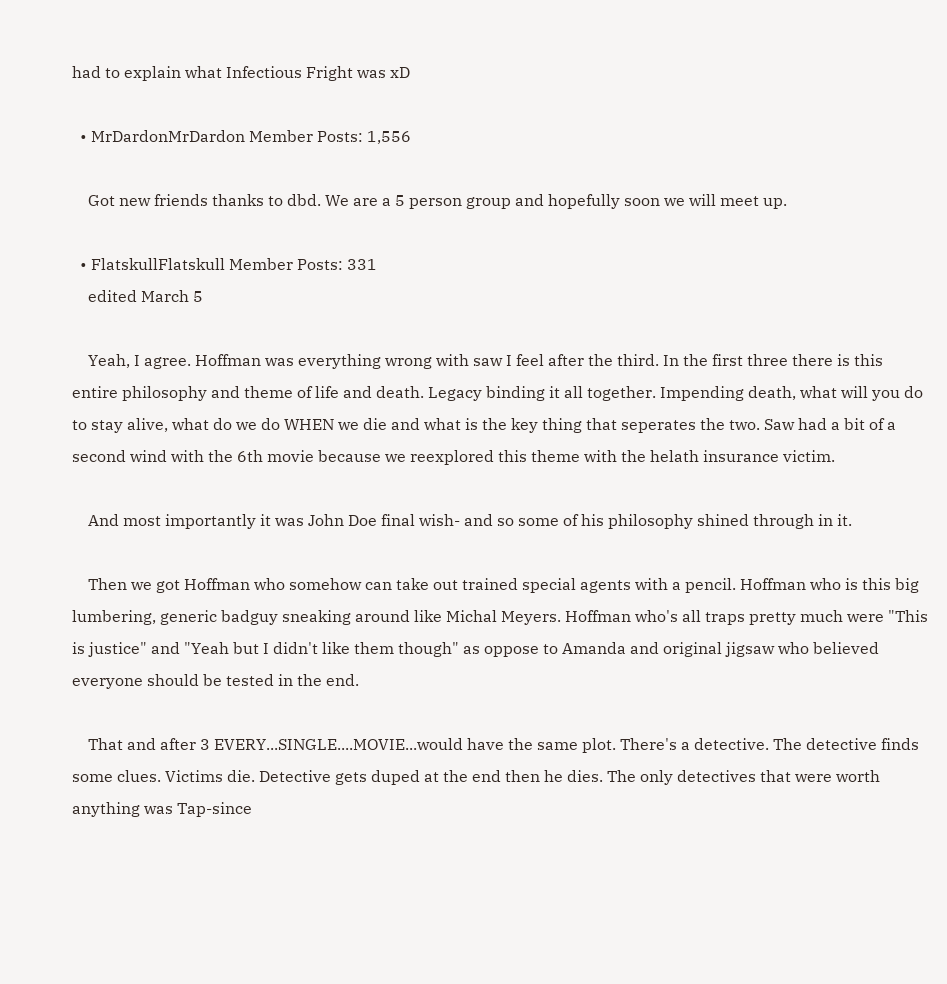had to explain what Infectious Fright was xD

  • MrDardonMrDardon Member Posts: 1,556

    Got new friends thanks to dbd. We are a 5 person group and hopefully soon we will meet up.

  • FlatskullFlatskull Member Posts: 331
    edited March 5

    Yeah, I agree. Hoffman was everything wrong with saw I feel after the third. In the first three there is this entire philosophy and theme of life and death. Legacy binding it all together. Impending death, what will you do to stay alive, what do we do WHEN we die and what is the key thing that seperates the two. Saw had a bit of a second wind with the 6th movie because we reexplored this theme with the helath insurance victim.

    And most importantly it was John Doe final wish- and so some of his philosophy shined through in it.

    Then we got Hoffman who somehow can take out trained special agents with a pencil. Hoffman who is this big lumbering, generic badguy sneaking around like Michal Meyers. Hoffman who's all traps pretty much were "This is justice" and "Yeah but I didn't like them though" as oppose to Amanda and original jigsaw who believed everyone should be tested in the end.

    That and after 3 EVERY...SINGLE....MOVIE...would have the same plot. There's a detective. The detective finds some clues. Victims die. Detective gets duped at the end then he dies. The only detectives that were worth anything was Tap-since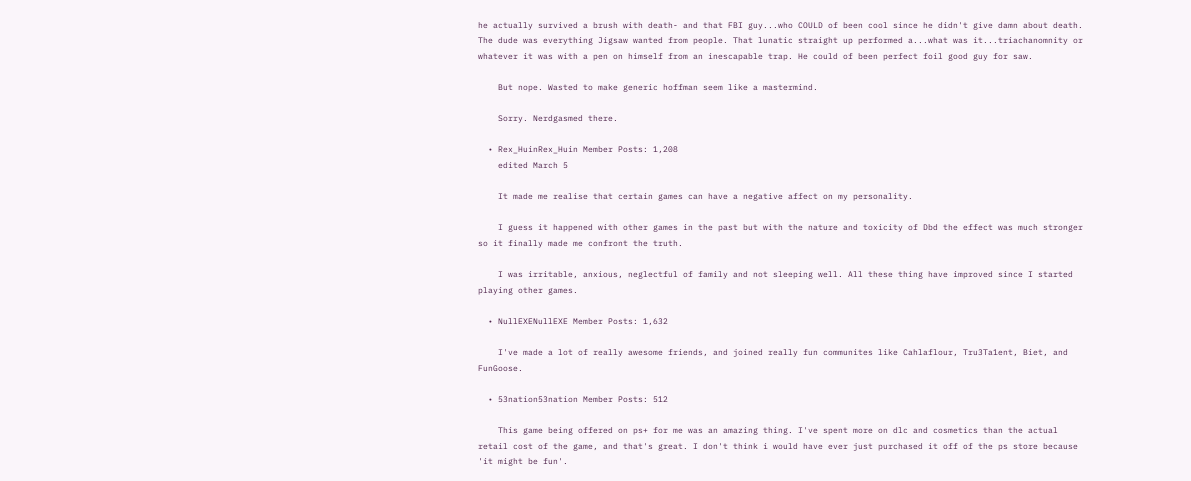he actually survived a brush with death- and that FBI guy...who COULD of been cool since he didn't give damn about death. The dude was everything Jigsaw wanted from people. That lunatic straight up performed a...what was it...triachanomnity or whatever it was with a pen on himself from an inescapable trap. He could of been perfect foil good guy for saw.

    But nope. Wasted to make generic hoffman seem like a mastermind.

    Sorry. Nerdgasmed there.

  • Rex_HuinRex_Huin Member Posts: 1,208
    edited March 5

    It made me realise that certain games can have a negative affect on my personality.

    I guess it happened with other games in the past but with the nature and toxicity of Dbd the effect was much stronger so it finally made me confront the truth.

    I was irritable, anxious, neglectful of family and not sleeping well. All these thing have improved since I started playing other games.

  • NullEXENullEXE Member Posts: 1,632

    I've made a lot of really awesome friends, and joined really fun communites like Cahlaflour, Tru3Ta1ent, Biet, and FunGoose.

  • 53nation53nation Member Posts: 512

    This game being offered on ps+ for me was an amazing thing. I've spent more on dlc and cosmetics than the actual retail cost of the game, and that's great. I don't think i would have ever just purchased it off of the ps store because 'it might be fun'.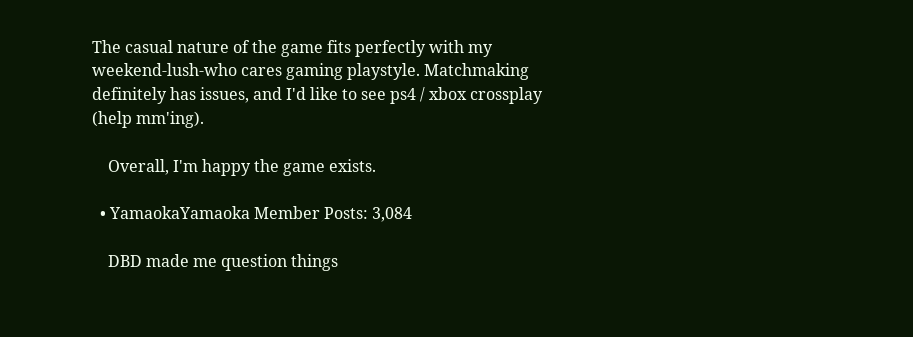The casual nature of the game fits perfectly with my weekend-lush-who cares gaming playstyle. Matchmaking definitely has issues, and I'd like to see ps4 / xbox crossplay (help mm'ing).

    Overall, I'm happy the game exists.

  • YamaokaYamaoka Member Posts: 3,084

    DBD made me question things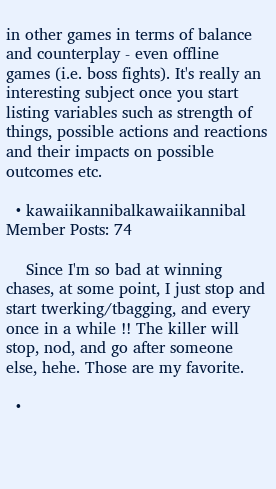in other games in terms of balance and counterplay - even offline games (i.e. boss fights). It's really an interesting subject once you start listing variables such as strength of things, possible actions and reactions and their impacts on possible outcomes etc.

  • kawaiikannibalkawaiikannibal Member Posts: 74

    Since I'm so bad at winning chases, at some point, I just stop and start twerking/tbagging, and every once in a while !! The killer will stop, nod, and go after someone else, hehe. Those are my favorite.

  •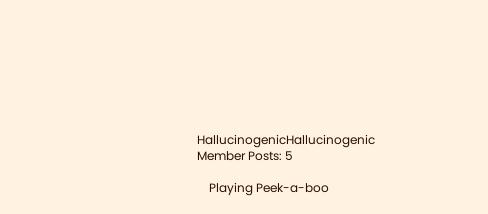HallucinogenicHallucinogenic Member Posts: 5

    Playing Peek-a-boo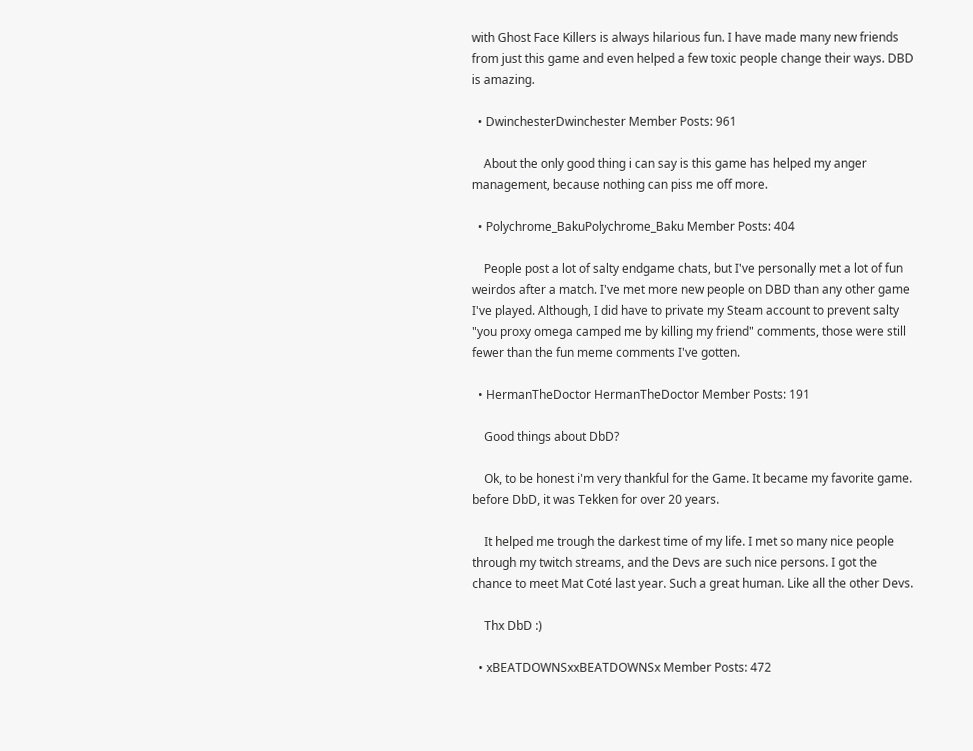with Ghost Face Killers is always hilarious fun. I have made many new friends from just this game and even helped a few toxic people change their ways. DBD is amazing.

  • DwinchesterDwinchester Member Posts: 961

    About the only good thing i can say is this game has helped my anger management, because nothing can piss me off more.

  • Polychrome_BakuPolychrome_Baku Member Posts: 404

    People post a lot of salty endgame chats, but I've personally met a lot of fun weirdos after a match. I've met more new people on DBD than any other game I've played. Although, I did have to private my Steam account to prevent salty "you proxy omega camped me by killing my friend" comments, those were still fewer than the fun meme comments I've gotten.

  • HermanTheDoctor HermanTheDoctor Member Posts: 191

    Good things about DbD?

    Ok, to be honest i'm very thankful for the Game. It became my favorite game. before DbD, it was Tekken for over 20 years.

    It helped me trough the darkest time of my life. I met so many nice people through my twitch streams, and the Devs are such nice persons. I got the chance to meet Mat Coté last year. Such a great human. Like all the other Devs.

    Thx DbD :)

  • xBEATDOWNSxxBEATDOWNSx Member Posts: 472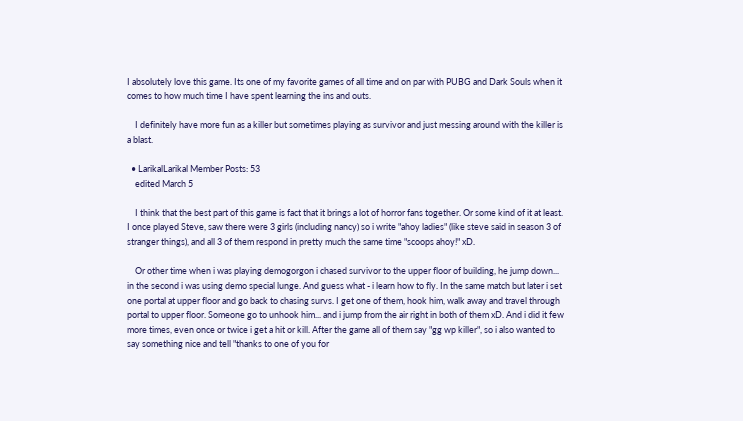I absolutely love this game. Its one of my favorite games of all time and on par with PUBG and Dark Souls when it comes to how much time I have spent learning the ins and outs.

    I definitely have more fun as a killer but sometimes playing as survivor and just messing around with the killer is a blast.

  • LarikalLarikal Member Posts: 53
    edited March 5

    I think that the best part of this game is fact that it brings a lot of horror fans together. Or some kind of it at least. I once played Steve, saw there were 3 girls (including nancy) so i write "ahoy ladies" (like steve said in season 3 of stranger things), and all 3 of them respond in pretty much the same time "scoops ahoy!" xD.

    Or other time when i was playing demogorgon i chased survivor to the upper floor of building, he jump down... in the second i was using demo special lunge. And guess what - i learn how to fly. In the same match but later i set one portal at upper floor and go back to chasing survs. I get one of them, hook him, walk away and travel through portal to upper floor. Someone go to unhook him... and i jump from the air right in both of them xD. And i did it few more times, even once or twice i get a hit or kill. After the game all of them say "gg wp killer", so i also wanted to say something nice and tell "thanks to one of you for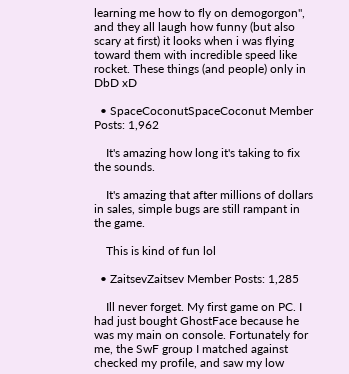learning me how to fly on demogorgon", and they all laugh how funny (but also scary at first) it looks when i was flying toward them with incredible speed like rocket. These things (and people) only in DbD xD

  • SpaceCoconutSpaceCoconut Member Posts: 1,962

    It's amazing how long it's taking to fix the sounds.

    It's amazing that after millions of dollars in sales, simple bugs are still rampant in the game.

    This is kind of fun lol

  • ZaitsevZaitsev Member Posts: 1,285

    Ill never forget. My first game on PC. I had just bought GhostFace because he was my main on console. Fortunately for me, the SwF group I matched against checked my profile, and saw my low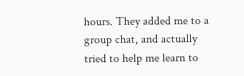hours. They added me to a group chat, and actually tried to help me learn to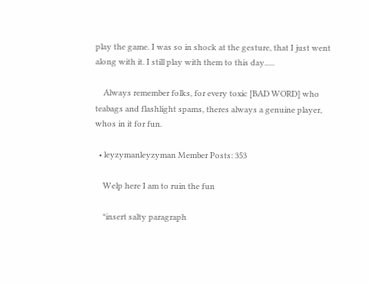play the game. I was so in shock at the gesture, that I just went along with it. I still play with them to this day.....

    Always remember folks, for every toxic [BAD WORD] who teabags and flashlight spams, theres always a genuine player, whos in it for fun.

  • leyzymanleyzyman Member Posts: 353

    Welp here I am to ruin the fun

    *insert salty paragraph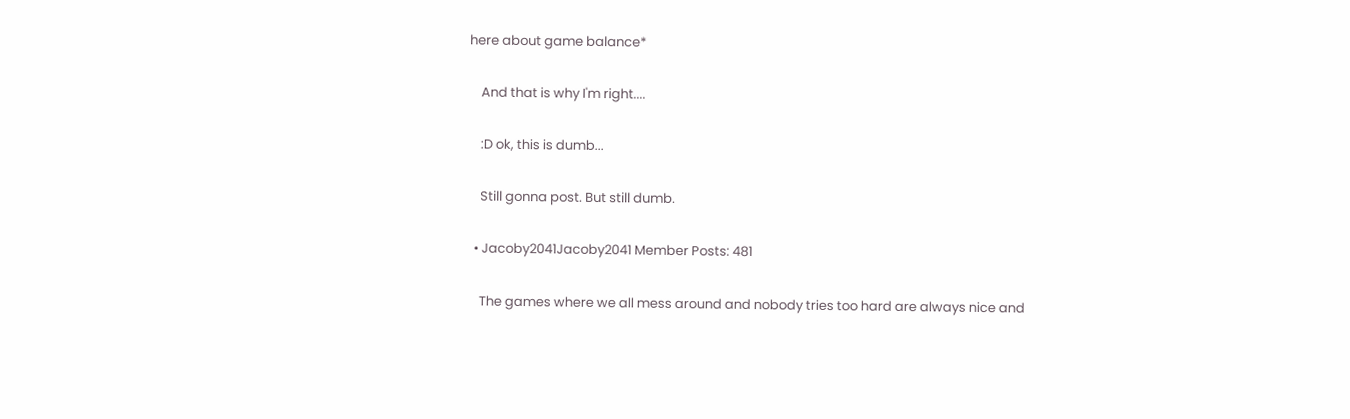here about game balance*

    And that is why I'm right....

    :D ok, this is dumb...

    Still gonna post. But still dumb.

  • Jacoby2041Jacoby2041 Member Posts: 481

    The games where we all mess around and nobody tries too hard are always nice and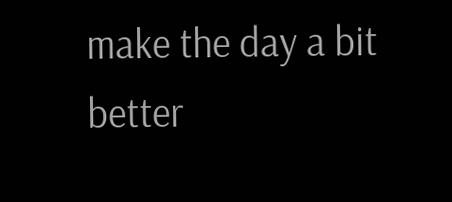make the day a bit better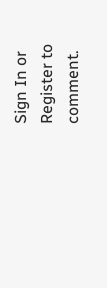Sign In or Register to comment.